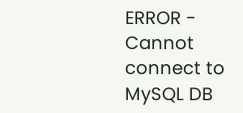ERROR - Cannot connect to MySQL DB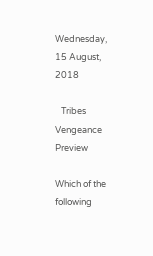Wednesday, 15 August, 2018

   Tribes Vengeance Preview

Which of the following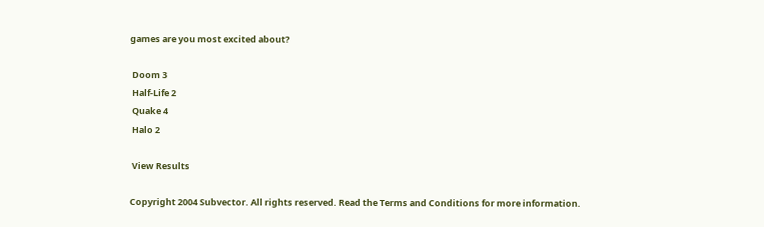games are you most excited about?

 Doom 3
 Half-Life 2
 Quake 4
 Halo 2

 View Results

Copyright 2004 Subvector. All rights reserved. Read the Terms and Conditions for more information.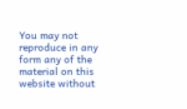You may not reproduce in any form any of the material on this website without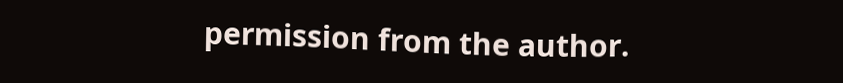permission from the author.